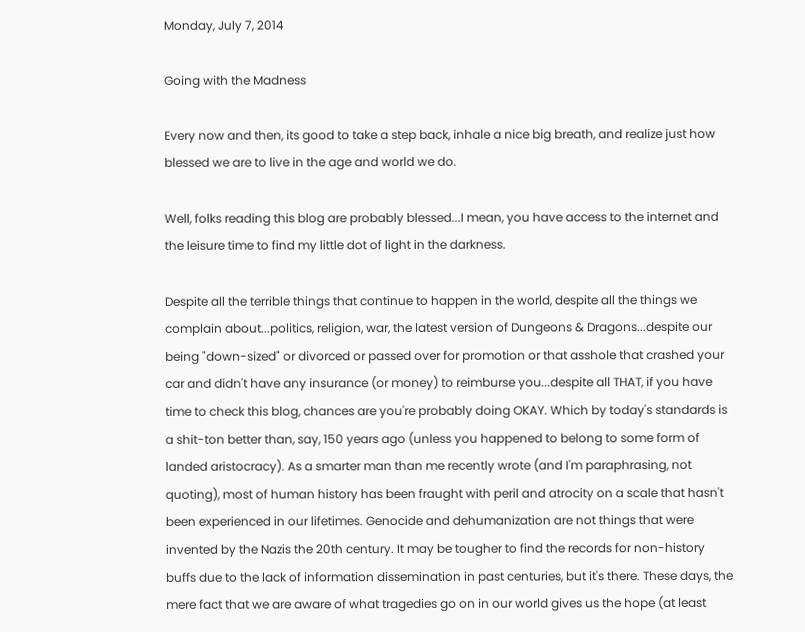Monday, July 7, 2014

Going with the Madness

Every now and then, its good to take a step back, inhale a nice big breath, and realize just how blessed we are to live in the age and world we do.

Well, folks reading this blog are probably blessed...I mean, you have access to the internet and the leisure time to find my little dot of light in the darkness.

Despite all the terrible things that continue to happen in the world, despite all the things we complain about...politics, religion, war, the latest version of Dungeons & Dragons...despite our being "down-sized" or divorced or passed over for promotion or that asshole that crashed your car and didn't have any insurance (or money) to reimburse you...despite all THAT, if you have time to check this blog, chances are you're probably doing OKAY. Which by today's standards is a shit-ton better than, say, 150 years ago (unless you happened to belong to some form of landed aristocracy). As a smarter man than me recently wrote (and I'm paraphrasing, not quoting), most of human history has been fraught with peril and atrocity on a scale that hasn't been experienced in our lifetimes. Genocide and dehumanization are not things that were invented by the Nazis the 20th century. It may be tougher to find the records for non-history buffs due to the lack of information dissemination in past centuries, but it's there. These days, the mere fact that we are aware of what tragedies go on in our world gives us the hope (at least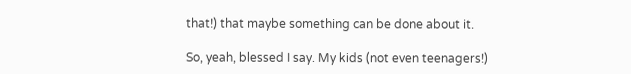that!) that maybe something can be done about it.

So, yeah, blessed I say. My kids (not even teenagers!)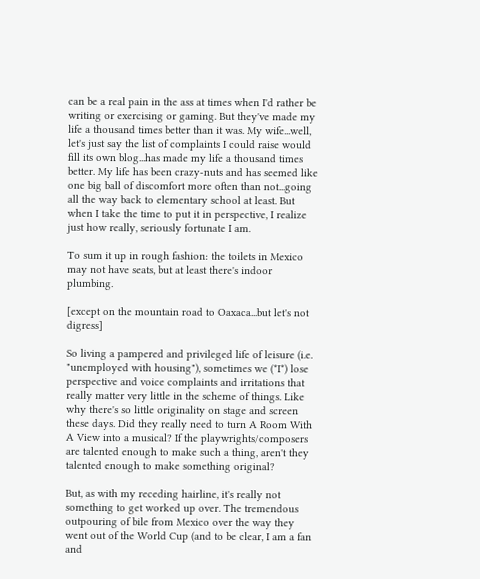can be a real pain in the ass at times when I'd rather be writing or exercising or gaming. But they've made my life a thousand times better than it was. My wife...well, let's just say the list of complaints I could raise would fill its own blog...has made my life a thousand times better. My life has been crazy-nuts and has seemed like one big ball of discomfort more often than not...going all the way back to elementary school at least. But when I take the time to put it in perspective, I realize just how really, seriously fortunate I am.

To sum it up in rough fashion: the toilets in Mexico may not have seats, but at least there's indoor plumbing.

[except on the mountain road to Oaxaca...but let's not digress]

So living a pampered and privileged life of leisure (i.e. "unemployed with housing"), sometimes we (*I*) lose perspective and voice complaints and irritations that really matter very little in the scheme of things. Like why there's so little originality on stage and screen these days. Did they really need to turn A Room With A View into a musical? If the playwrights/composers are talented enough to make such a thing, aren't they talented enough to make something original?

But, as with my receding hairline, it's really not something to get worked up over. The tremendous outpouring of bile from Mexico over the way they went out of the World Cup (and to be clear, I am a fan and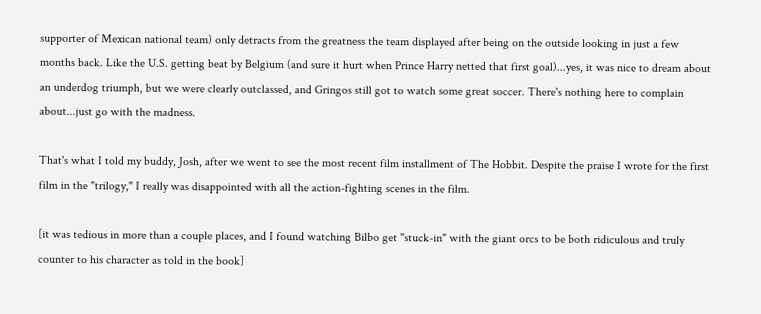supporter of Mexican national team) only detracts from the greatness the team displayed after being on the outside looking in just a few months back. Like the U.S. getting beat by Belgium (and sure it hurt when Prince Harry netted that first goal)...yes, it was nice to dream about an underdog triumph, but we were clearly outclassed, and Gringos still got to watch some great soccer. There's nothing here to complain about...just go with the madness.

That's what I told my buddy, Josh, after we went to see the most recent film installment of The Hobbit. Despite the praise I wrote for the first film in the "trilogy," I really was disappointed with all the action-fighting scenes in the film.

[it was tedious in more than a couple places, and I found watching Bilbo get "stuck-in" with the giant orcs to be both ridiculous and truly counter to his character as told in the book]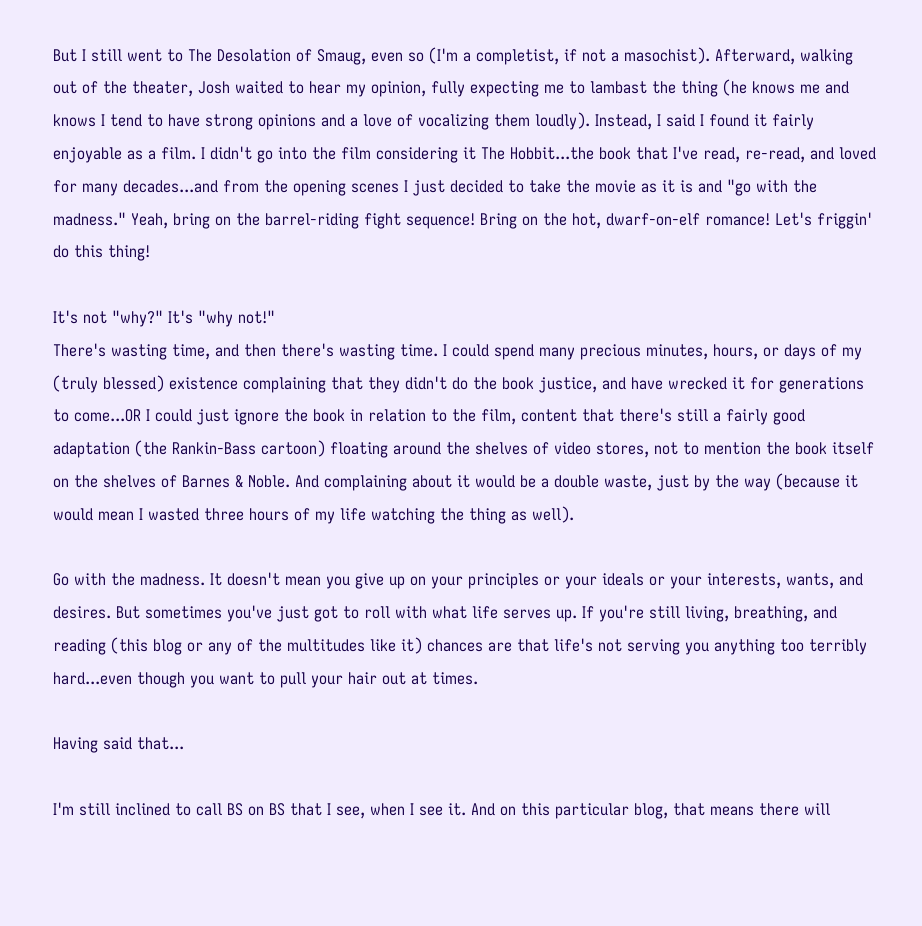But I still went to The Desolation of Smaug, even so (I'm a completist, if not a masochist). Afterward, walking out of the theater, Josh waited to hear my opinion, fully expecting me to lambast the thing (he knows me and knows I tend to have strong opinions and a love of vocalizing them loudly). Instead, I said I found it fairly enjoyable as a film. I didn't go into the film considering it The Hobbit...the book that I've read, re-read, and loved for many decades...and from the opening scenes I just decided to take the movie as it is and "go with the madness." Yeah, bring on the barrel-riding fight sequence! Bring on the hot, dwarf-on-elf romance! Let's friggin' do this thing!

It's not "why?" It's "why not!"
There's wasting time, and then there's wasting time. I could spend many precious minutes, hours, or days of my (truly blessed) existence complaining that they didn't do the book justice, and have wrecked it for generations to come...OR I could just ignore the book in relation to the film, content that there's still a fairly good adaptation (the Rankin-Bass cartoon) floating around the shelves of video stores, not to mention the book itself on the shelves of Barnes & Noble. And complaining about it would be a double waste, just by the way (because it would mean I wasted three hours of my life watching the thing as well).

Go with the madness. It doesn't mean you give up on your principles or your ideals or your interests, wants, and desires. But sometimes you've just got to roll with what life serves up. If you're still living, breathing, and reading (this blog or any of the multitudes like it) chances are that life's not serving you anything too terribly hard...even though you want to pull your hair out at times.

Having said that...

I'm still inclined to call BS on BS that I see, when I see it. And on this particular blog, that means there will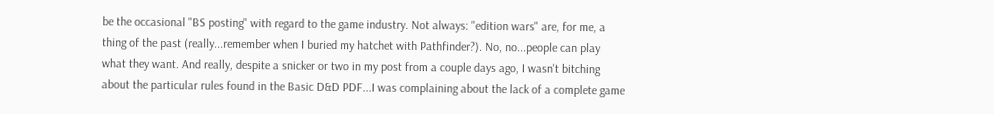be the occasional "BS posting" with regard to the game industry. Not always: "edition wars" are, for me, a thing of the past (really...remember when I buried my hatchet with Pathfinder?). No, no...people can play what they want. And really, despite a snicker or two in my post from a couple days ago, I wasn't bitching about the particular rules found in the Basic D&D PDF...I was complaining about the lack of a complete game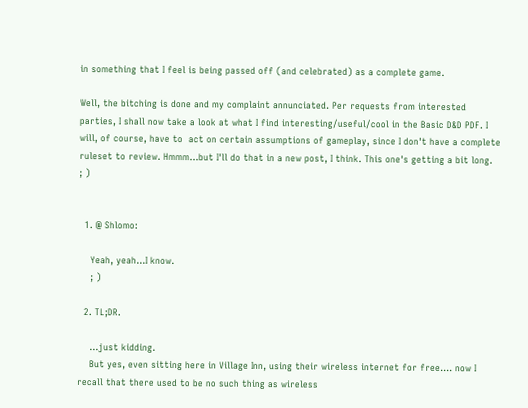in something that I feel is being passed off (and celebrated) as a complete game.

Well, the bitching is done and my complaint annunciated. Per requests from interested parties, I shall now take a look at what I find interesting/useful/cool in the Basic D&D PDF. I will, of course, have to  act on certain assumptions of gameplay, since I don't have a complete ruleset to review. Hmmm...but I'll do that in a new post, I think. This one's getting a bit long.
; )


  1. @ Shlomo:

    Yeah, yeah...I know.
    ; )

  2. TL;DR.

    ...just kidding.
    But yes, even sitting here in Village Inn, using their wireless internet for free.... now I recall that there used to be no such thing as wireless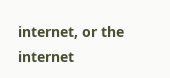internet, or the internet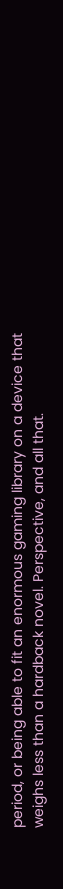period, or being able to fit an enormous gaming library on a device that weighs less than a hardback novel. Perspective, and all that.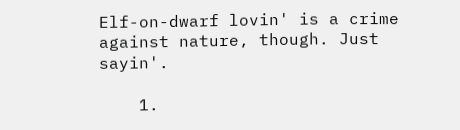Elf-on-dwarf lovin' is a crime against nature, though. Just sayin'.

    1.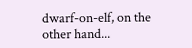dwarf-on-elf, on the other hand...